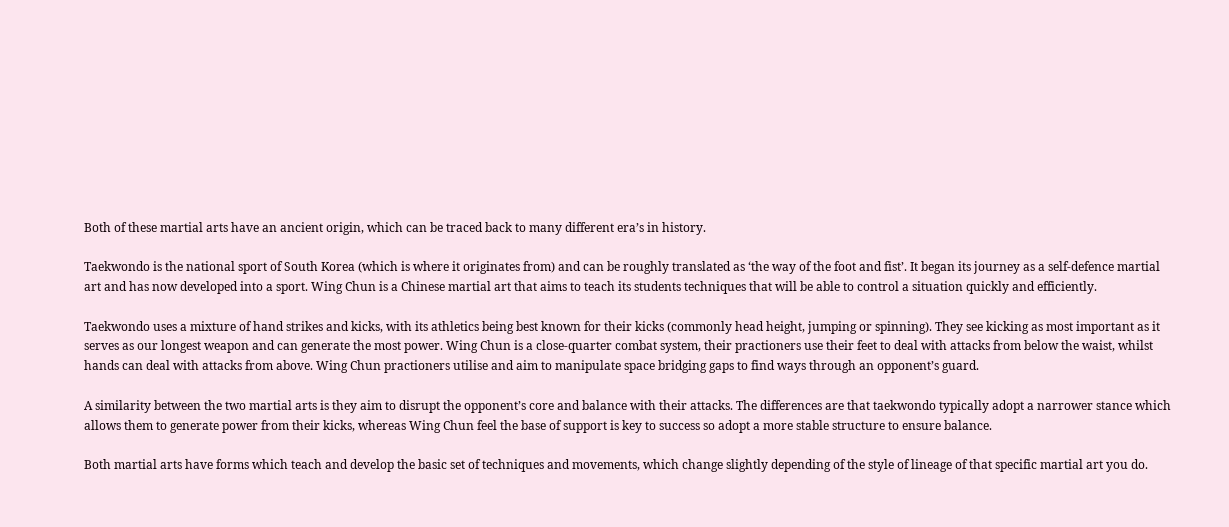Both of these martial arts have an ancient origin, which can be traced back to many different era’s in history.

Taekwondo is the national sport of South Korea (which is where it originates from) and can be roughly translated as ‘the way of the foot and fist’. It began its journey as a self-defence martial art and has now developed into a sport. Wing Chun is a Chinese martial art that aims to teach its students techniques that will be able to control a situation quickly and efficiently.

Taekwondo uses a mixture of hand strikes and kicks, with its athletics being best known for their kicks (commonly head height, jumping or spinning). They see kicking as most important as it serves as our longest weapon and can generate the most power. Wing Chun is a close-quarter combat system, their practioners use their feet to deal with attacks from below the waist, whilst hands can deal with attacks from above. Wing Chun practioners utilise and aim to manipulate space bridging gaps to find ways through an opponent’s guard.

A similarity between the two martial arts is they aim to disrupt the opponent’s core and balance with their attacks. The differences are that taekwondo typically adopt a narrower stance which allows them to generate power from their kicks, whereas Wing Chun feel the base of support is key to success so adopt a more stable structure to ensure balance.

Both martial arts have forms which teach and develop the basic set of techniques and movements, which change slightly depending of the style of lineage of that specific martial art you do.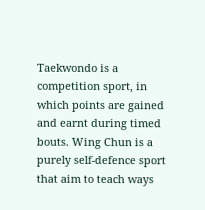Taekwondo is a competition sport, in which points are gained and earnt during timed bouts. Wing Chun is a purely self-defence sport that aim to teach ways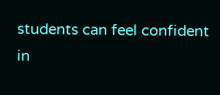students can feel confident in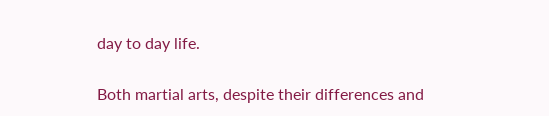day to day life.

Both martial arts, despite their differences and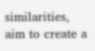similarities, aim to create a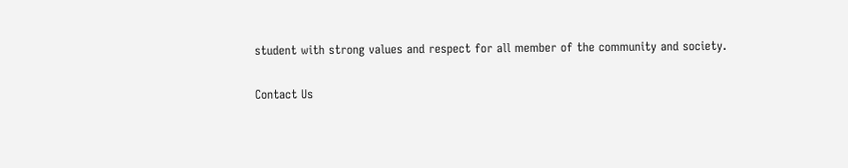student with strong values and respect for all member of the community and society.

Contact Us